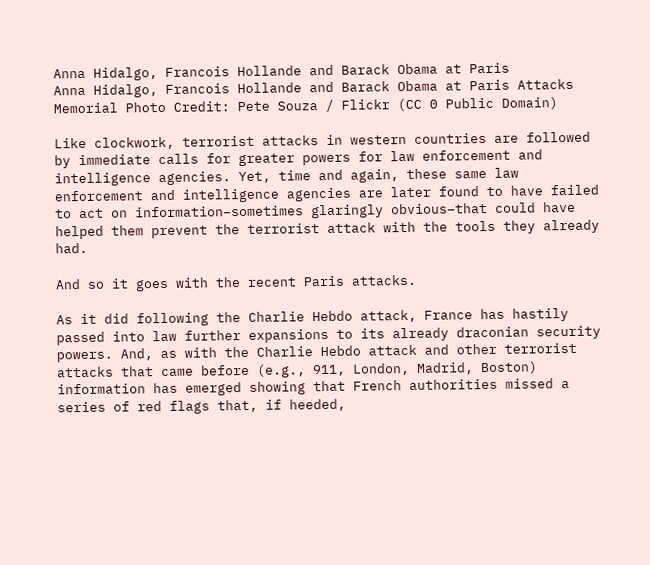Anna Hidalgo, Francois Hollande and Barack Obama at Paris
Anna Hidalgo, Francois Hollande and Barack Obama at Paris Attacks Memorial Photo Credit: Pete Souza / Flickr (CC 0 Public Domain)

Like clockwork, terrorist attacks in western countries are followed by immediate calls for greater powers for law enforcement and intelligence agencies. Yet, time and again, these same law enforcement and intelligence agencies are later found to have failed to act on information–sometimes glaringly obvious–that could have helped them prevent the terrorist attack with the tools they already had.

And so it goes with the recent Paris attacks.

As it did following the Charlie Hebdo attack, France has hastily passed into law further expansions to its already draconian security powers. And, as with the Charlie Hebdo attack and other terrorist attacks that came before (e.g., 911, London, Madrid, Boston) information has emerged showing that French authorities missed a series of red flags that, if heeded,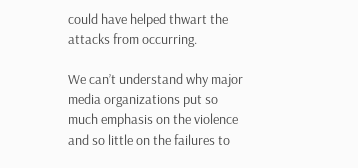could have helped thwart the attacks from occurring.

We can’t understand why major media organizations put so much emphasis on the violence and so little on the failures to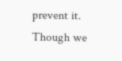prevent it. Though we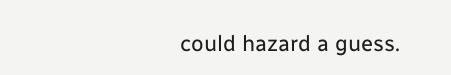could hazard a guess.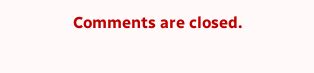Comments are closed.